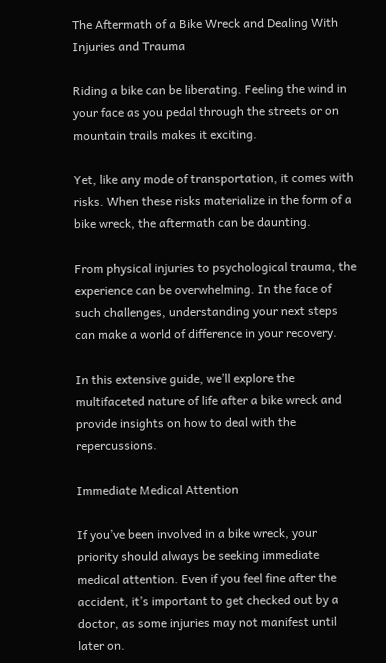The Aftermath of a Bike Wreck and Dealing With Injuries and Trauma

Riding a bike can be liberating. Feeling the wind in your face as you pedal through the streets or on mountain trails makes it exciting.

Yet, like any mode of transportation, it comes with risks. When these risks materialize in the form of a bike wreck, the aftermath can be daunting.

From physical injuries to psychological trauma, the experience can be overwhelming. In the face of such challenges, understanding your next steps can make a world of difference in your recovery.

In this extensive guide, we’ll explore the multifaceted nature of life after a bike wreck and provide insights on how to deal with the repercussions.

Immediate Medical Attention

If you’ve been involved in a bike wreck, your priority should always be seeking immediate medical attention. Even if you feel fine after the accident, it’s important to get checked out by a doctor, as some injuries may not manifest until later on.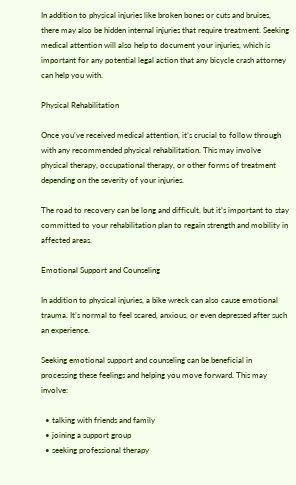In addition to physical injuries like broken bones or cuts and bruises, there may also be hidden internal injuries that require treatment. Seeking medical attention will also help to document your injuries, which is important for any potential legal action that any bicycle crash attorney can help you with.

Physical Rehabilitation

Once you’ve received medical attention, it’s crucial to follow through with any recommended physical rehabilitation. This may involve physical therapy, occupational therapy, or other forms of treatment depending on the severity of your injuries.

The road to recovery can be long and difficult, but it’s important to stay committed to your rehabilitation plan to regain strength and mobility in affected areas.

Emotional Support and Counseling

In addition to physical injuries, a bike wreck can also cause emotional trauma. It’s normal to feel scared, anxious, or even depressed after such an experience.

Seeking emotional support and counseling can be beneficial in processing these feelings and helping you move forward. This may involve:

  • talking with friends and family
  • joining a support group
  • seeking professional therapy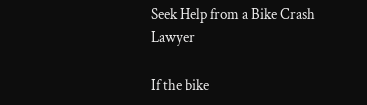Seek Help from a Bike Crash Lawyer

If the bike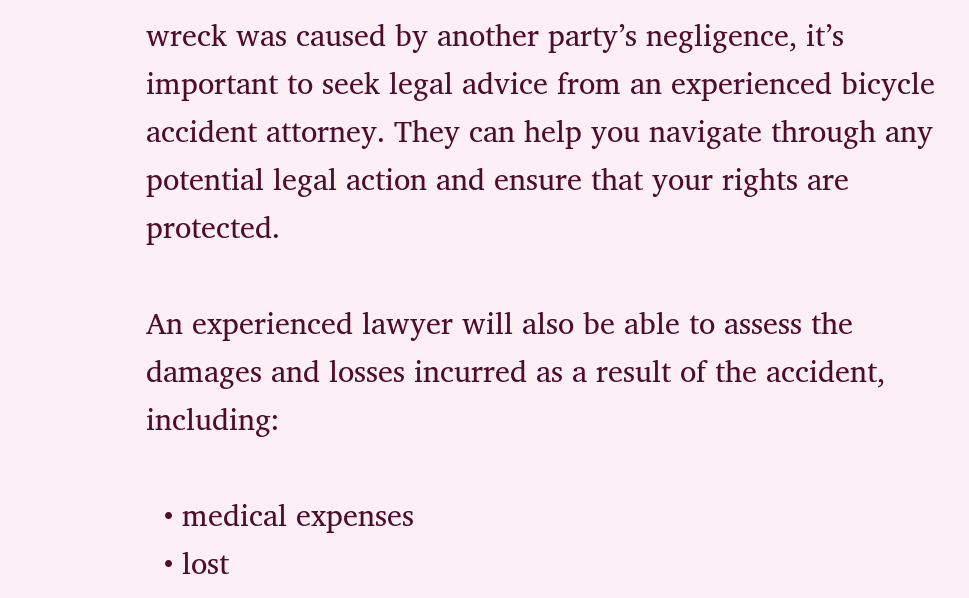wreck was caused by another party’s negligence, it’s important to seek legal advice from an experienced bicycle accident attorney. They can help you navigate through any potential legal action and ensure that your rights are protected.

An experienced lawyer will also be able to assess the damages and losses incurred as a result of the accident, including:

  • medical expenses
  • lost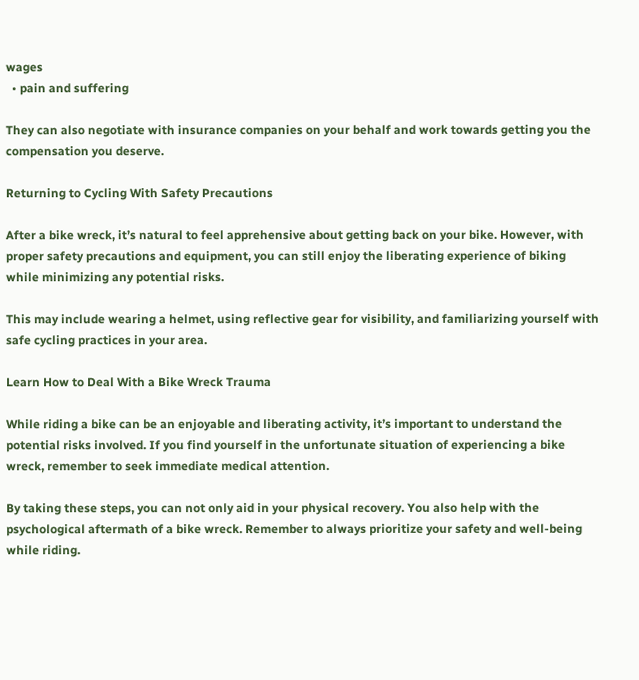wages
  • pain and suffering

They can also negotiate with insurance companies on your behalf and work towards getting you the compensation you deserve.

Returning to Cycling With Safety Precautions

After a bike wreck, it’s natural to feel apprehensive about getting back on your bike. However, with proper safety precautions and equipment, you can still enjoy the liberating experience of biking while minimizing any potential risks.

This may include wearing a helmet, using reflective gear for visibility, and familiarizing yourself with safe cycling practices in your area.

Learn How to Deal With a Bike Wreck Trauma

While riding a bike can be an enjoyable and liberating activity, it’s important to understand the potential risks involved. If you find yourself in the unfortunate situation of experiencing a bike wreck, remember to seek immediate medical attention.

By taking these steps, you can not only aid in your physical recovery. You also help with the psychological aftermath of a bike wreck. Remember to always prioritize your safety and well-being while riding.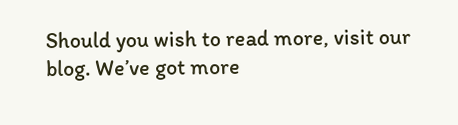Should you wish to read more, visit our blog. We’ve got more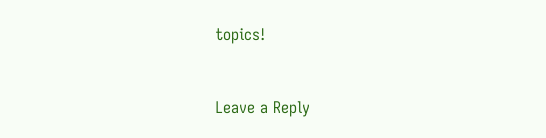topics!


Leave a Reply